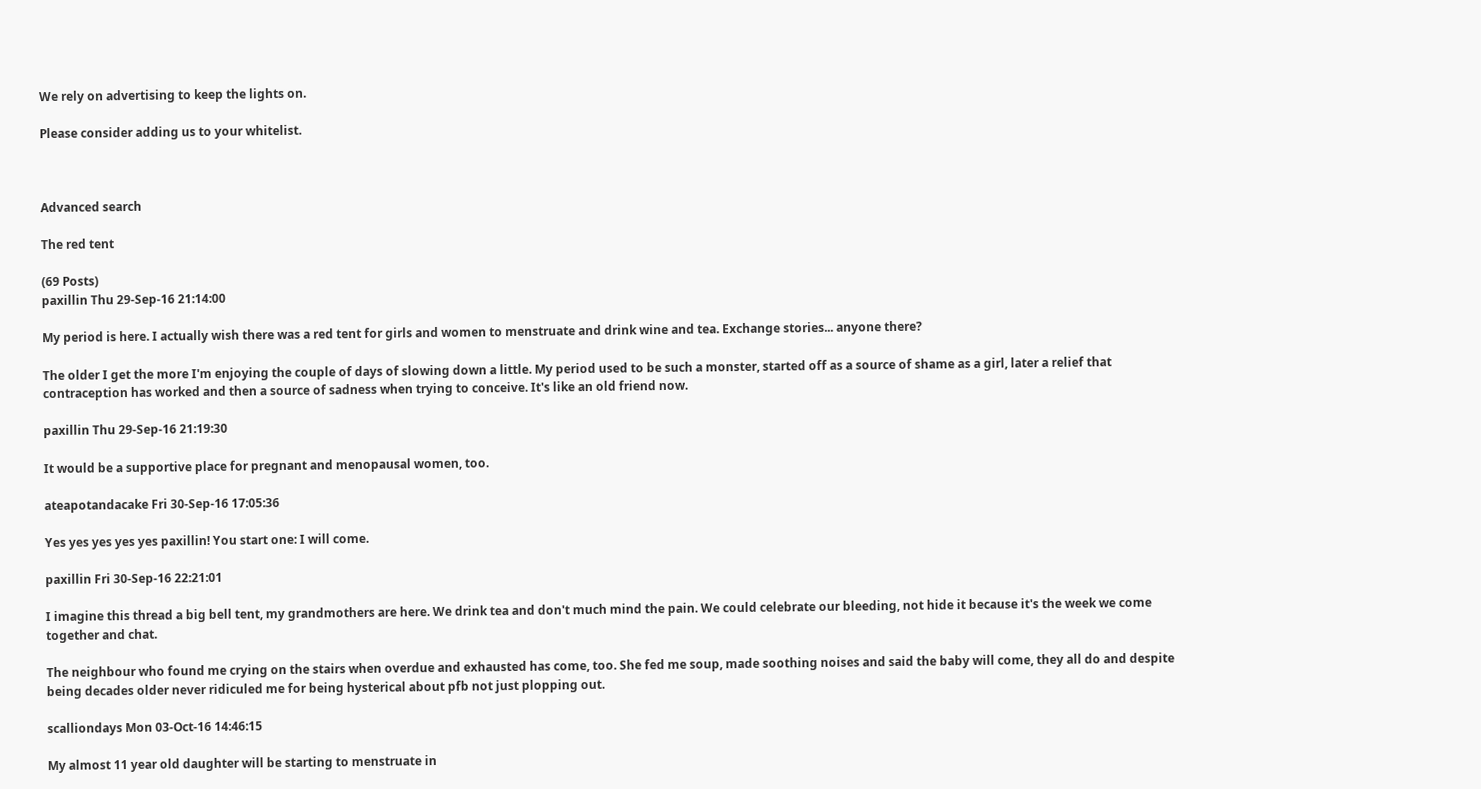We rely on advertising to keep the lights on.

Please consider adding us to your whitelist.



Advanced search

The red tent

(69 Posts)
paxillin Thu 29-Sep-16 21:14:00

My period is here. I actually wish there was a red tent for girls and women to menstruate and drink wine and tea. Exchange stories... anyone there?

The older I get the more I'm enjoying the couple of days of slowing down a little. My period used to be such a monster, started off as a source of shame as a girl, later a relief that contraception has worked and then a source of sadness when trying to conceive. It's like an old friend now.

paxillin Thu 29-Sep-16 21:19:30

It would be a supportive place for pregnant and menopausal women, too.

ateapotandacake Fri 30-Sep-16 17:05:36

Yes yes yes yes yes paxillin! You start one: I will come.

paxillin Fri 30-Sep-16 22:21:01

I imagine this thread a big bell tent, my grandmothers are here. We drink tea and don't much mind the pain. We could celebrate our bleeding, not hide it because it's the week we come together and chat.

The neighbour who found me crying on the stairs when overdue and exhausted has come, too. She fed me soup, made soothing noises and said the baby will come, they all do and despite being decades older never ridiculed me for being hysterical about pfb not just plopping out.

scalliondays Mon 03-Oct-16 14:46:15

My almost 11 year old daughter will be starting to menstruate in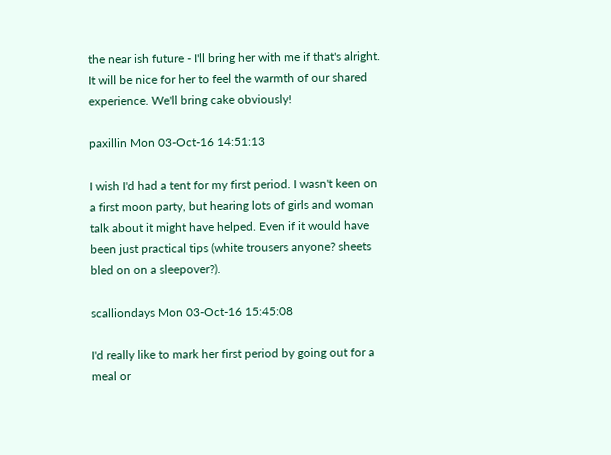the near ish future - I'll bring her with me if that's alright. It will be nice for her to feel the warmth of our shared experience. We'll bring cake obviously!

paxillin Mon 03-Oct-16 14:51:13

I wish I'd had a tent for my first period. I wasn't keen on a first moon party, but hearing lots of girls and woman talk about it might have helped. Even if it would have been just practical tips (white trousers anyone? sheets bled on on a sleepover?).

scalliondays Mon 03-Oct-16 15:45:08

I'd really like to mark her first period by going out for a meal or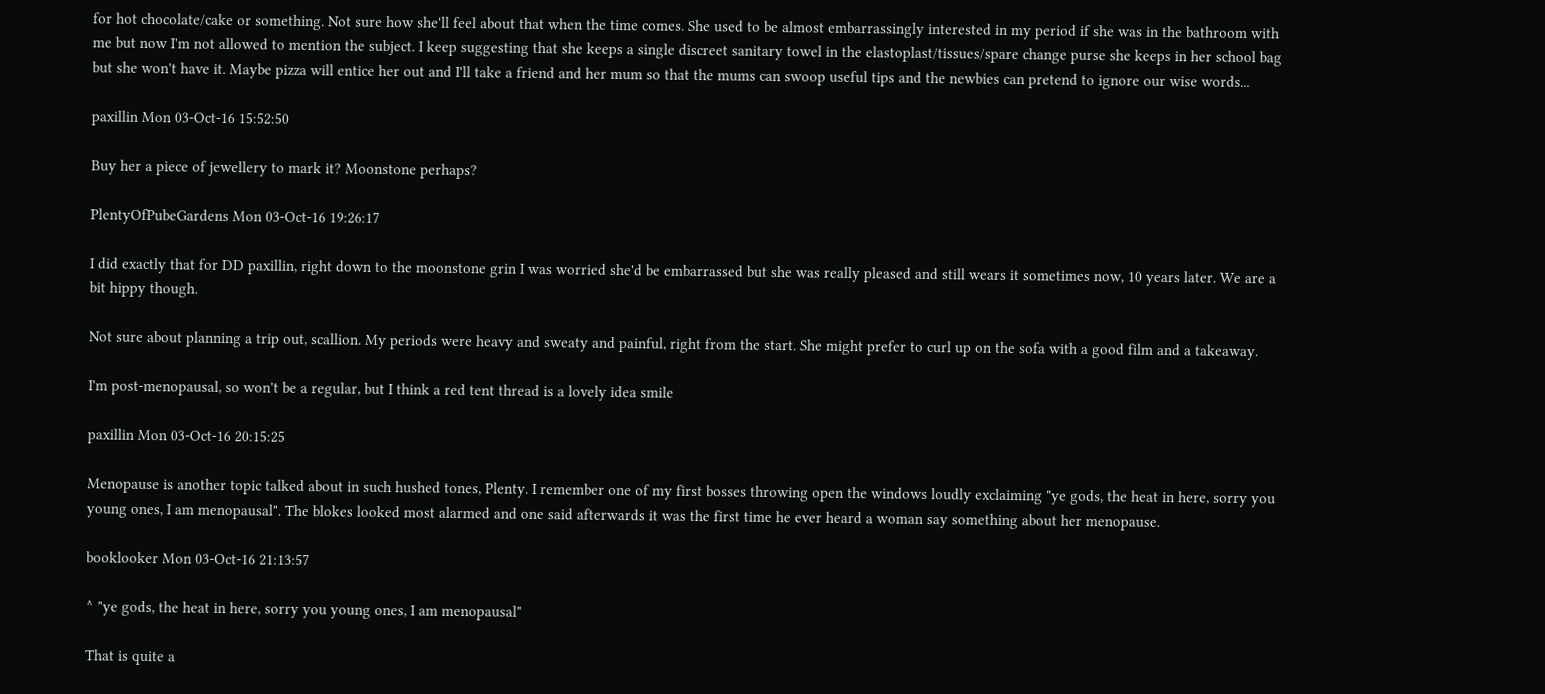for hot chocolate/cake or something. Not sure how she'll feel about that when the time comes. She used to be almost embarrassingly interested in my period if she was in the bathroom with me but now I'm not allowed to mention the subject. I keep suggesting that she keeps a single discreet sanitary towel in the elastoplast/tissues/spare change purse she keeps in her school bag but she won't have it. Maybe pizza will entice her out and I'll take a friend and her mum so that the mums can swoop useful tips and the newbies can pretend to ignore our wise words...

paxillin Mon 03-Oct-16 15:52:50

Buy her a piece of jewellery to mark it? Moonstone perhaps?

PlentyOfPubeGardens Mon 03-Oct-16 19:26:17

I did exactly that for DD paxillin, right down to the moonstone grin I was worried she'd be embarrassed but she was really pleased and still wears it sometimes now, 10 years later. We are a bit hippy though.

Not sure about planning a trip out, scallion. My periods were heavy and sweaty and painful, right from the start. She might prefer to curl up on the sofa with a good film and a takeaway.

I'm post-menopausal, so won't be a regular, but I think a red tent thread is a lovely idea smile

paxillin Mon 03-Oct-16 20:15:25

Menopause is another topic talked about in such hushed tones, Plenty. I remember one of my first bosses throwing open the windows loudly exclaiming "ye gods, the heat in here, sorry you young ones, I am menopausal". The blokes looked most alarmed and one said afterwards it was the first time he ever heard a woman say something about her menopause.

booklooker Mon 03-Oct-16 21:13:57

^ "ye gods, the heat in here, sorry you young ones, I am menopausal"

That is quite a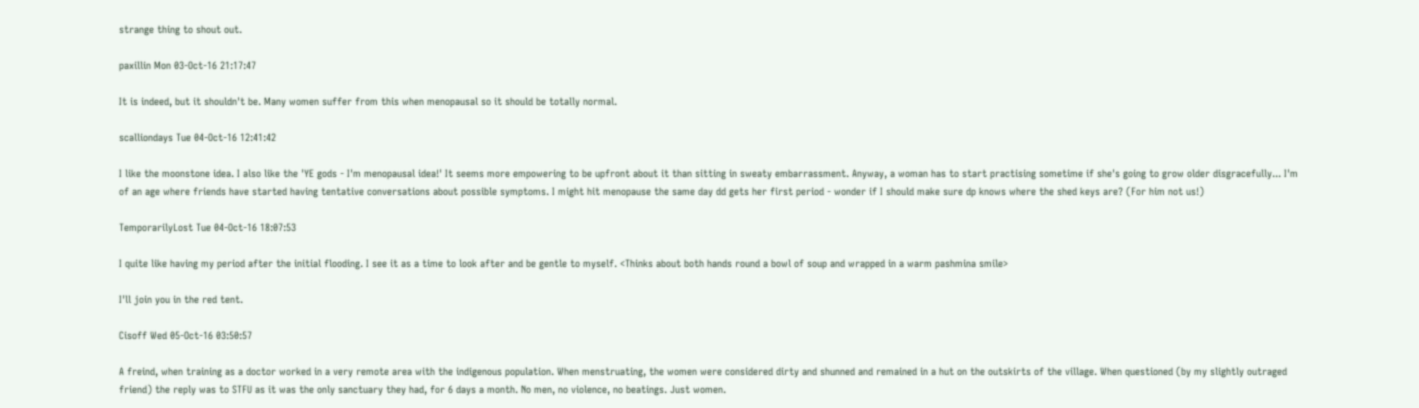strange thing to shout out.

paxillin Mon 03-Oct-16 21:17:47

It is indeed, but it shouldn't be. Many women suffer from this when menopausal so it should be totally normal.

scalliondays Tue 04-Oct-16 12:41:42

I like the moonstone idea. I also like the 'YE gods - I'm menopausal idea!' It seems more empowering to be upfront about it than sitting in sweaty embarrassment. Anyway, a woman has to start practising sometime if she's going to grow older disgracefully... I'm of an age where friends have started having tentative conversations about possible symptoms. I might hit menopause the same day dd gets her first period - wonder if I should make sure dp knows where the shed keys are? (For him not us!)

TemporarilyLost Tue 04-Oct-16 18:07:53

I quite like having my period after the initial flooding. I see it as a time to look after and be gentle to myself. <Thinks about both hands round a bowl of soup and wrapped in a warm pashmina smile>

I'll join you in the red tent.

Cisoff Wed 05-Oct-16 03:50:57

A freind, when training as a doctor worked in a very remote area with the indigenous population. When menstruating, the women were considered dirty and shunned and remained in a hut on the outskirts of the village. When questioned (by my slightly outraged friend) the reply was to STFU as it was the only sanctuary they had, for 6 days a month. No men, no violence, no beatings. Just women.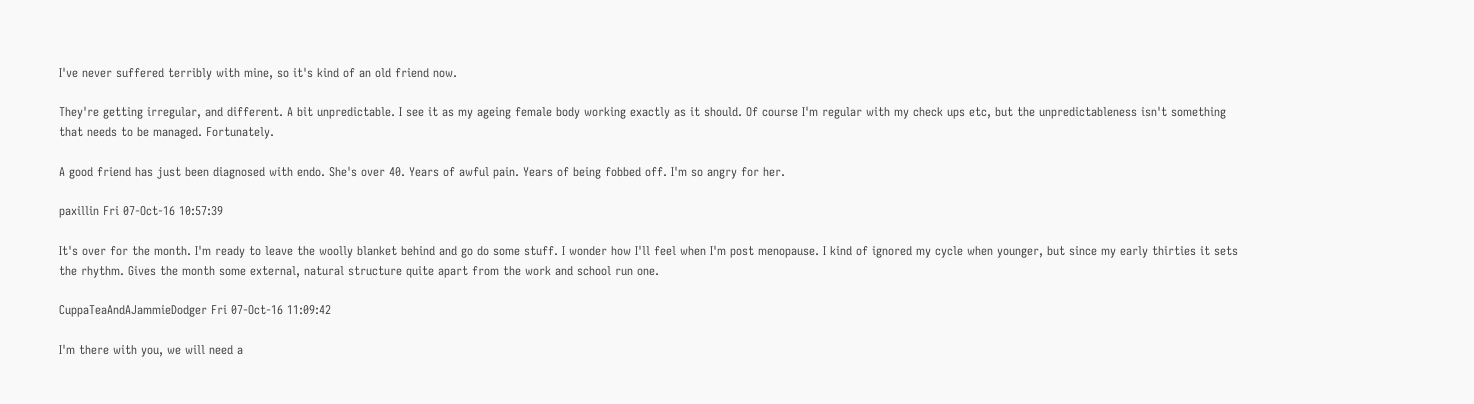I've never suffered terribly with mine, so it's kind of an old friend now.

They're getting irregular, and different. A bit unpredictable. I see it as my ageing female body working exactly as it should. Of course I'm regular with my check ups etc, but the unpredictableness isn't something that needs to be managed. Fortunately.

A good friend has just been diagnosed with endo. She's over 40. Years of awful pain. Years of being fobbed off. I'm so angry for her.

paxillin Fri 07-Oct-16 10:57:39

It's over for the month. I'm ready to leave the woolly blanket behind and go do some stuff. I wonder how I'll feel when I'm post menopause. I kind of ignored my cycle when younger, but since my early thirties it sets the rhythm. Gives the month some external, natural structure quite apart from the work and school run one.

CuppaTeaAndAJammieDodger Fri 07-Oct-16 11:09:42

I'm there with you, we will need a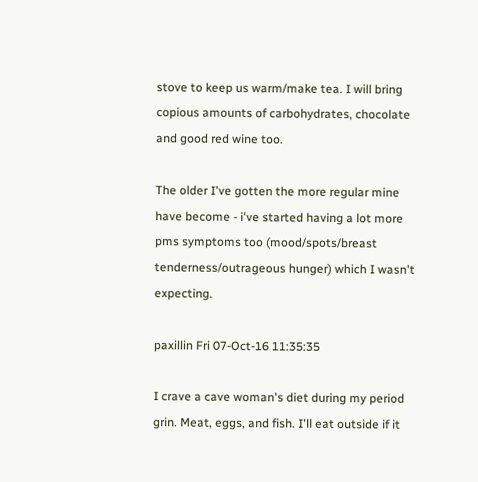stove to keep us warm/make tea. I will bring copious amounts of carbohydrates, chocolate and good red wine too.

The older I've gotten the more regular mine have become - i've started having a lot more pms symptoms too (mood/spots/breast tenderness/outrageous hunger) which I wasn't expecting.

paxillin Fri 07-Oct-16 11:35:35

I crave a cave woman's diet during my period grin. Meat, eggs, and fish. I'll eat outside if it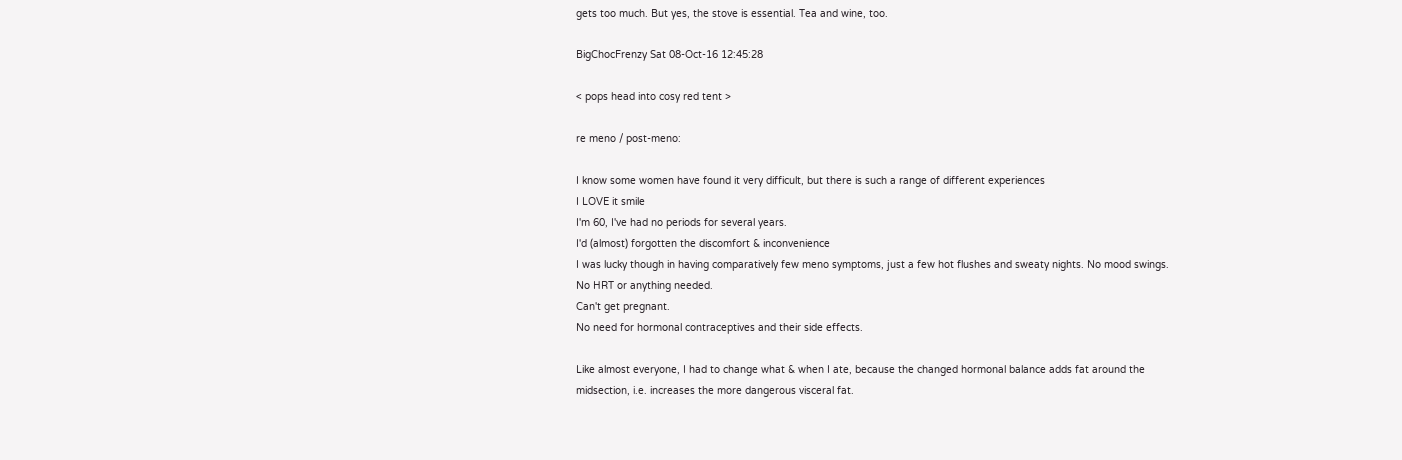gets too much. But yes, the stove is essential. Tea and wine, too.

BigChocFrenzy Sat 08-Oct-16 12:45:28

< pops head into cosy red tent >

re meno / post-meno:

I know some women have found it very difficult, but there is such a range of different experiences
I LOVE it smile
I'm 60, I've had no periods for several years.
I'd (almost) forgotten the discomfort & inconvenience
I was lucky though in having comparatively few meno symptoms, just a few hot flushes and sweaty nights. No mood swings. No HRT or anything needed.
Can't get pregnant.
No need for hormonal contraceptives and their side effects.

Like almost everyone, I had to change what & when I ate, because the changed hormonal balance adds fat around the midsection, i.e. increases the more dangerous visceral fat.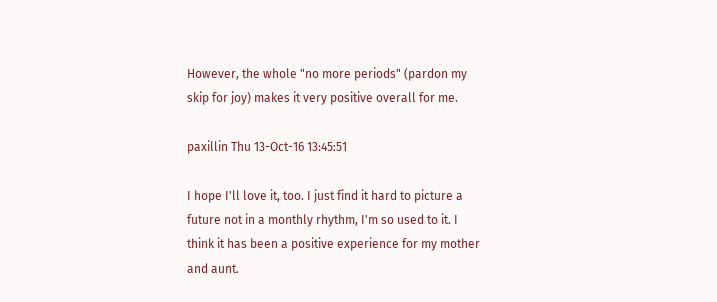However, the whole "no more periods" (pardon my skip for joy) makes it very positive overall for me.

paxillin Thu 13-Oct-16 13:45:51

I hope I'll love it, too. I just find it hard to picture a future not in a monthly rhythm, I'm so used to it. I think it has been a positive experience for my mother and aunt.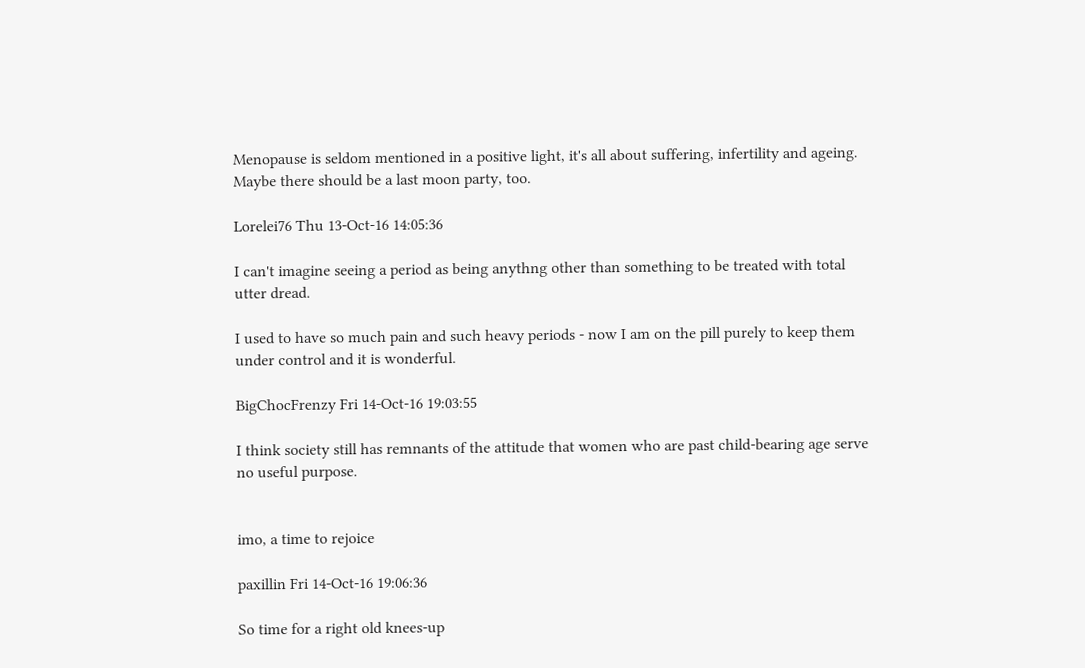Menopause is seldom mentioned in a positive light, it's all about suffering, infertility and ageing. Maybe there should be a last moon party, too.

Lorelei76 Thu 13-Oct-16 14:05:36

I can't imagine seeing a period as being anythng other than something to be treated with total utter dread.

I used to have so much pain and such heavy periods - now I am on the pill purely to keep them under control and it is wonderful.

BigChocFrenzy Fri 14-Oct-16 19:03:55

I think society still has remnants of the attitude that women who are past child-bearing age serve no useful purpose.


imo, a time to rejoice

paxillin Fri 14-Oct-16 19:06:36

So time for a right old knees-up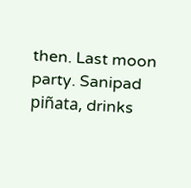then. Last moon party. Sanipad piñata, drinks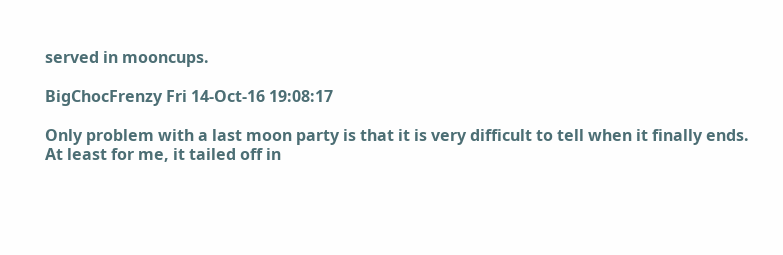served in mooncups.

BigChocFrenzy Fri 14-Oct-16 19:08:17

Only problem with a last moon party is that it is very difficult to tell when it finally ends.
At least for me, it tailed off in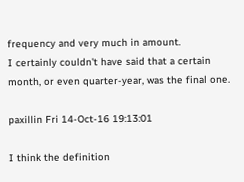frequency and very much in amount.
I certainly couldn't have said that a certain month, or even quarter-year, was the final one.

paxillin Fri 14-Oct-16 19:13:01

I think the definition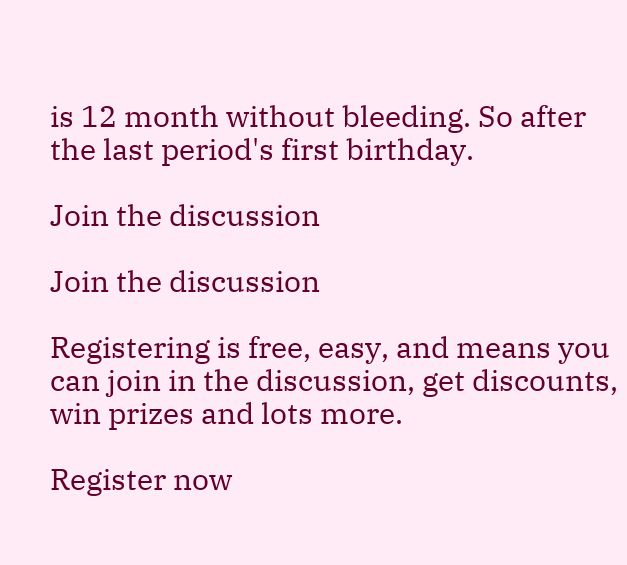is 12 month without bleeding. So after the last period's first birthday.

Join the discussion

Join the discussion

Registering is free, easy, and means you can join in the discussion, get discounts, win prizes and lots more.

Register now